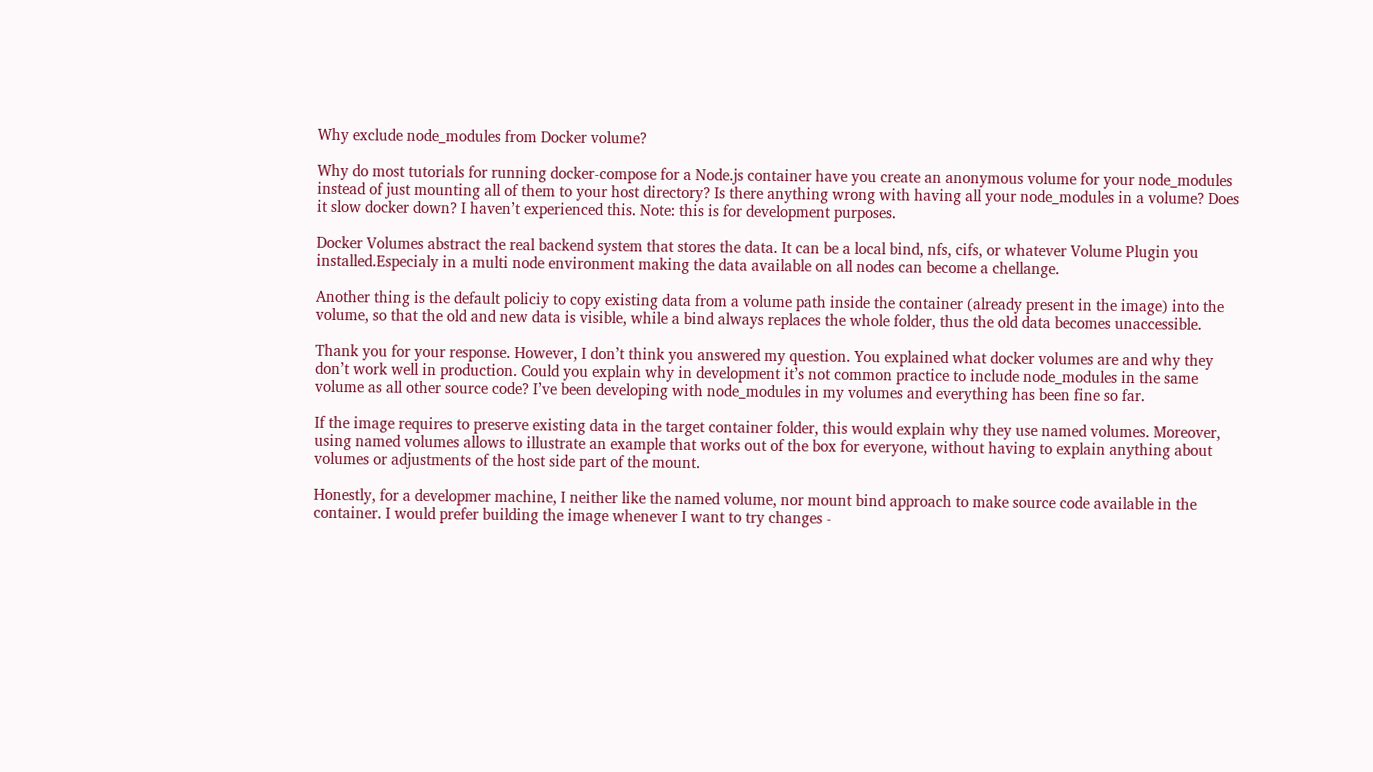Why exclude node_modules from Docker volume?

Why do most tutorials for running docker-compose for a Node.js container have you create an anonymous volume for your node_modules instead of just mounting all of them to your host directory? Is there anything wrong with having all your node_modules in a volume? Does it slow docker down? I haven’t experienced this. Note: this is for development purposes.

Docker Volumes abstract the real backend system that stores the data. It can be a local bind, nfs, cifs, or whatever Volume Plugin you installed.Especialy in a multi node environment making the data available on all nodes can become a chellange.

Another thing is the default policiy to copy existing data from a volume path inside the container (already present in the image) into the volume, so that the old and new data is visible, while a bind always replaces the whole folder, thus the old data becomes unaccessible.

Thank you for your response. However, I don’t think you answered my question. You explained what docker volumes are and why they don’t work well in production. Could you explain why in development it’s not common practice to include node_modules in the same volume as all other source code? I’ve been developing with node_modules in my volumes and everything has been fine so far.

If the image requires to preserve existing data in the target container folder, this would explain why they use named volumes. Moreover, using named volumes allows to illustrate an example that works out of the box for everyone, without having to explain anything about volumes or adjustments of the host side part of the mount.

Honestly, for a developmer machine, I neither like the named volume, nor mount bind approach to make source code available in the container. I would prefer building the image whenever I want to try changes -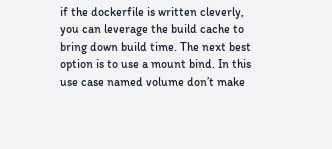if the dockerfile is written cleverly, you can leverage the build cache to bring down build time. The next best option is to use a mount bind. In this use case named volume don’t make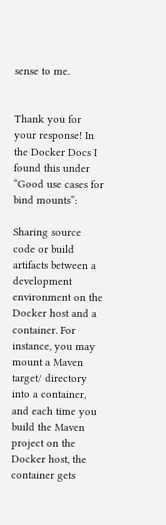sense to me.


Thank you for your response! In the Docker Docs I found this under “Good use cases for bind mounts”:

Sharing source code or build artifacts between a development environment on the Docker host and a container. For instance, you may mount a Maven target/ directory into a container, and each time you build the Maven project on the Docker host, the container gets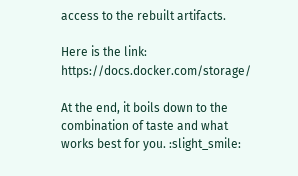access to the rebuilt artifacts.

Here is the link: https://docs.docker.com/storage/

At the end, it boils down to the combination of taste and what works best for you. :slight_smile: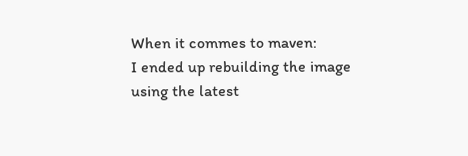When it commes to maven:
I ended up rebuilding the image using the latest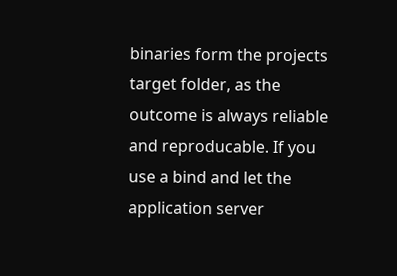binaries form the projects target folder, as the outcome is always reliable and reproducable. If you use a bind and let the application server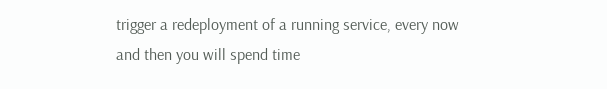trigger a redeployment of a running service, every now and then you will spend time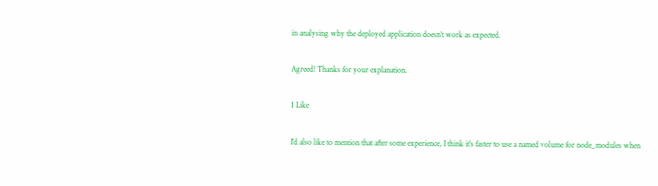in analysing why the deployed application doesn’t work as expected.

Agreed! Thanks for your explanation.

1 Like

I’d also like to mention that after some experience, I think it’s faster to use a named volume for node_modules when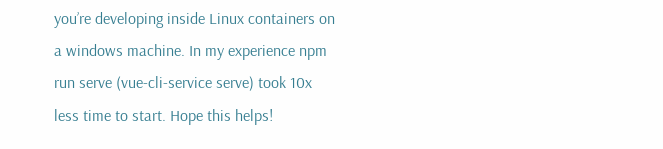you’re developing inside Linux containers on a windows machine. In my experience npm run serve (vue-cli-service serve) took 10x less time to start. Hope this helps!